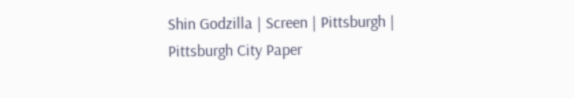Shin Godzilla | Screen | Pittsburgh | Pittsburgh City Paper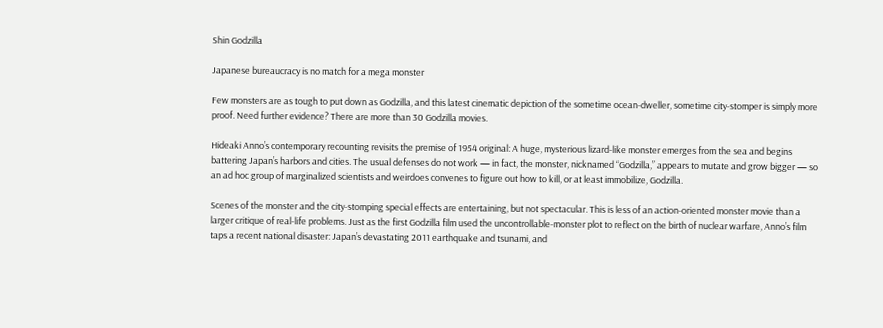Shin Godzilla

Japanese bureaucracy is no match for a mega monster

Few monsters are as tough to put down as Godzilla, and this latest cinematic depiction of the sometime ocean-dweller, sometime city-stomper is simply more proof. Need further evidence? There are more than 30 Godzilla movies.

Hideaki Anno’s contemporary recounting revisits the premise of 1954 original: A huge, mysterious lizard-like monster emerges from the sea and begins battering Japan’s harbors and cities. The usual defenses do not work — in fact, the monster, nicknamed “Godzilla,” appears to mutate and grow bigger — so an ad hoc group of marginalized scientists and weirdoes convenes to figure out how to kill, or at least immobilize, Godzilla.

Scenes of the monster and the city-stomping special effects are entertaining, but not spectacular. This is less of an action-oriented monster movie than a larger critique of real-life problems. Just as the first Godzilla film used the uncontrollable-monster plot to reflect on the birth of nuclear warfare, Anno’s film taps a recent national disaster: Japan’s devastating 2011 earthquake and tsunami, and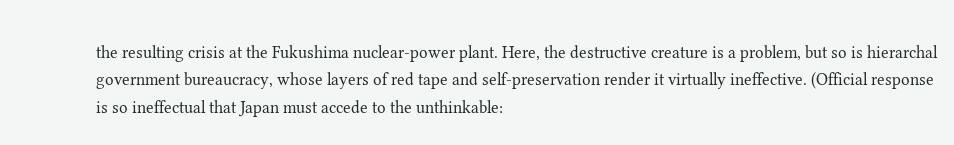the resulting crisis at the Fukushima nuclear-power plant. Here, the destructive creature is a problem, but so is hierarchal government bureaucracy, whose layers of red tape and self-preservation render it virtually ineffective. (Official response is so ineffectual that Japan must accede to the unthinkable: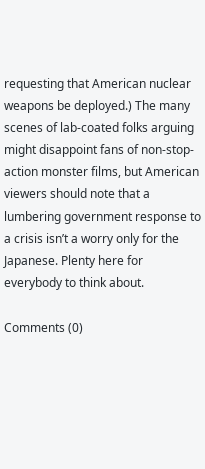requesting that American nuclear weapons be deployed.) The many scenes of lab-coated folks arguing might disappoint fans of non-stop-action monster films, but American viewers should note that a lumbering government response to a crisis isn’t a worry only for the Japanese. Plenty here for everybody to think about.

Comments (0)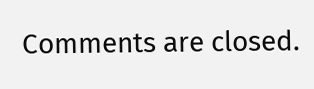Comments are closed.